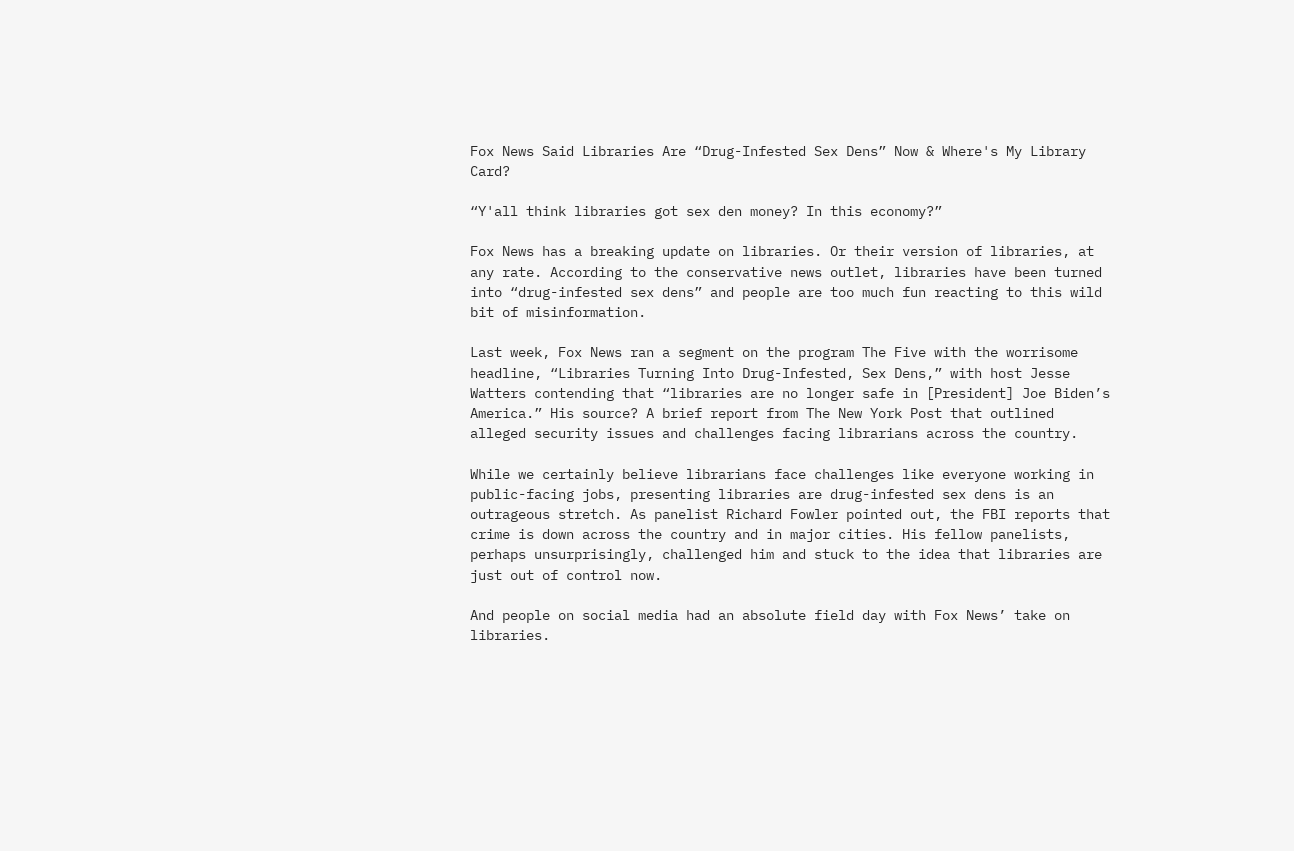Fox News Said Libraries Are “Drug-Infested Sex Dens” Now & Where's My Library Card?

“Y'all think libraries got sex den money? In this economy?”

Fox News has a breaking update on libraries. Or their version of libraries, at any rate. According to the conservative news outlet, libraries have been turned into “drug-infested sex dens” and people are too much fun reacting to this wild bit of misinformation.

Last week, Fox News ran a segment on the program The Five with the worrisome headline, “Libraries Turning Into Drug-Infested, Sex Dens,” with host Jesse Watters contending that “libraries are no longer safe in [President] Joe Biden’s America.” His source? A brief report from The New York Post that outlined alleged security issues and challenges facing librarians across the country.

While we certainly believe librarians face challenges like everyone working in public-facing jobs, presenting libraries are drug-infested sex dens is an outrageous stretch. As panelist Richard Fowler pointed out, the FBI reports that crime is down across the country and in major cities. His fellow panelists, perhaps unsurprisingly, challenged him and stuck to the idea that libraries are just out of control now.

And people on social media had an absolute field day with Fox News’ take on libraries.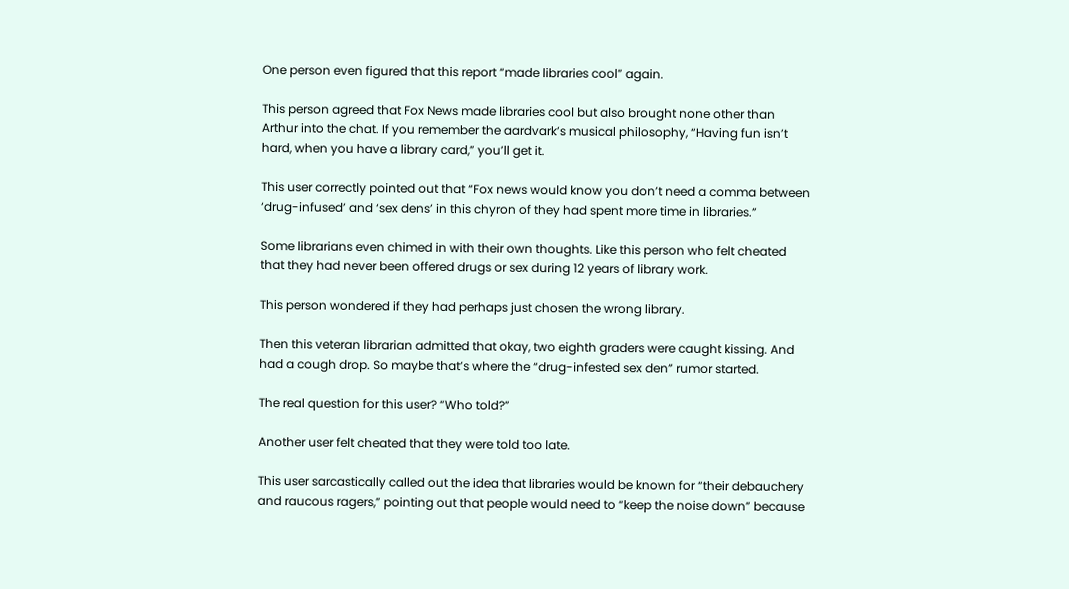One person even figured that this report “made libraries cool” again.

This person agreed that Fox News made libraries cool but also brought none other than Arthur into the chat. If you remember the aardvark’s musical philosophy, “Having fun isn’t hard, when you have a library card,” you’ll get it.

This user correctly pointed out that “Fox news would know you don’t need a comma between ‘drug-infused’ and ‘sex dens’ in this chyron of they had spent more time in libraries.”

Some librarians even chimed in with their own thoughts. Like this person who felt cheated that they had never been offered drugs or sex during 12 years of library work.

This person wondered if they had perhaps just chosen the wrong library.

Then this veteran librarian admitted that okay, two eighth graders were caught kissing. And had a cough drop. So maybe that’s where the “drug-infested sex den” rumor started.

The real question for this user? “Who told?”

Another user felt cheated that they were told too late.

This user sarcastically called out the idea that libraries would be known for “their debauchery and raucous ragers,” pointing out that people would need to “keep the noise down” because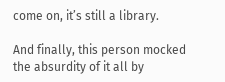come on, it’s still a library.

And finally, this person mocked the absurdity of it all by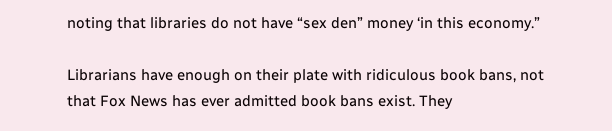noting that libraries do not have “sex den” money ‘in this economy.”

Librarians have enough on their plate with ridiculous book bans, not that Fox News has ever admitted book bans exist. They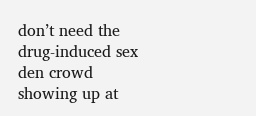don’t need the drug-induced sex den crowd showing up at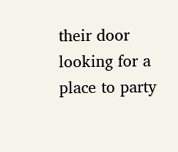their door looking for a place to party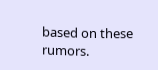based on these rumors.